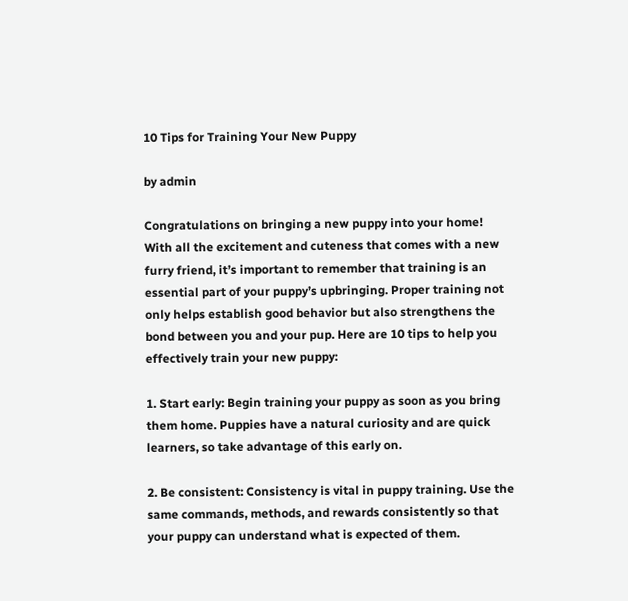10 Tips for Training Your New Puppy

by admin

Congratulations on bringing a new puppy into your home! With all the excitement and cuteness that comes with a new furry friend, it’s important to remember that training is an essential part of your puppy’s upbringing. Proper training not only helps establish good behavior but also strengthens the bond between you and your pup. Here are 10 tips to help you effectively train your new puppy:

1. Start early: Begin training your puppy as soon as you bring them home. Puppies have a natural curiosity and are quick learners, so take advantage of this early on.

2. Be consistent: Consistency is vital in puppy training. Use the same commands, methods, and rewards consistently so that your puppy can understand what is expected of them.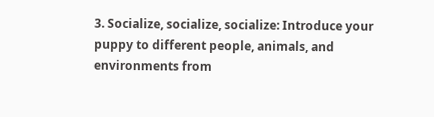3. Socialize, socialize, socialize: Introduce your puppy to different people, animals, and environments from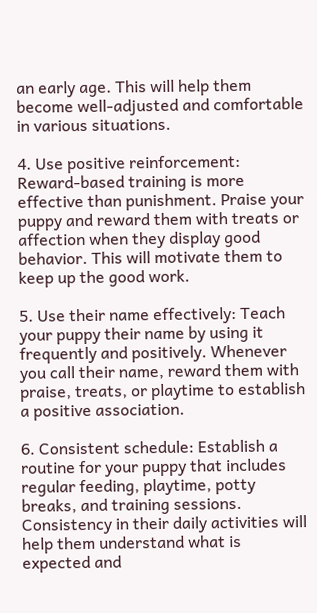an early age. This will help them become well-adjusted and comfortable in various situations.

4. Use positive reinforcement: Reward-based training is more effective than punishment. Praise your puppy and reward them with treats or affection when they display good behavior. This will motivate them to keep up the good work.

5. Use their name effectively: Teach your puppy their name by using it frequently and positively. Whenever you call their name, reward them with praise, treats, or playtime to establish a positive association.

6. Consistent schedule: Establish a routine for your puppy that includes regular feeding, playtime, potty breaks, and training sessions. Consistency in their daily activities will help them understand what is expected and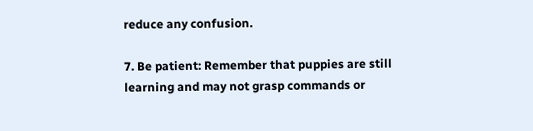reduce any confusion.

7. Be patient: Remember that puppies are still learning and may not grasp commands or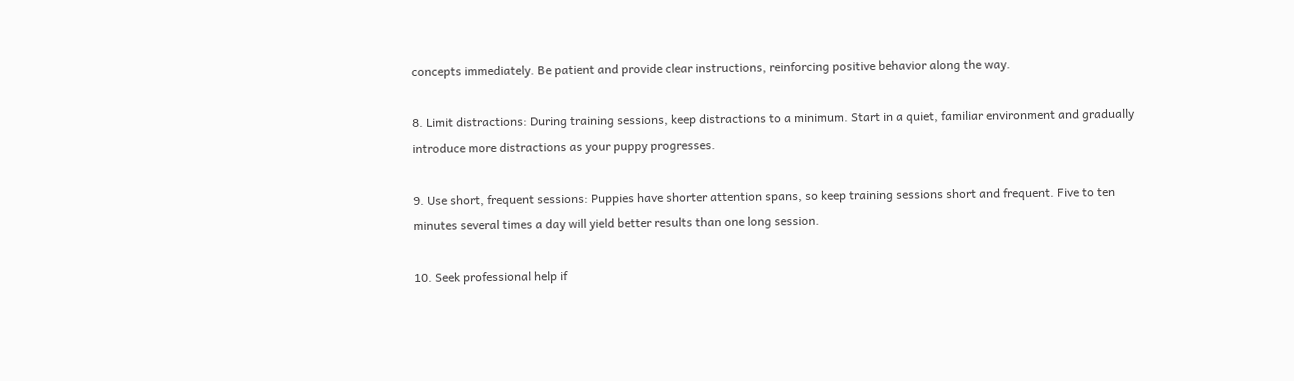concepts immediately. Be patient and provide clear instructions, reinforcing positive behavior along the way.

8. Limit distractions: During training sessions, keep distractions to a minimum. Start in a quiet, familiar environment and gradually introduce more distractions as your puppy progresses.

9. Use short, frequent sessions: Puppies have shorter attention spans, so keep training sessions short and frequent. Five to ten minutes several times a day will yield better results than one long session.

10. Seek professional help if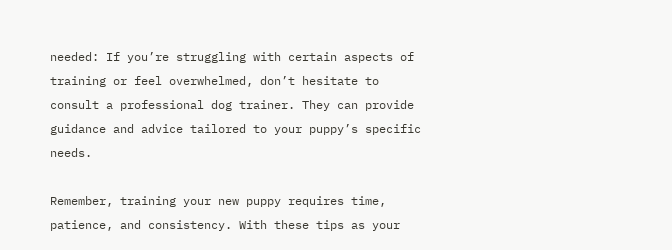needed: If you’re struggling with certain aspects of training or feel overwhelmed, don’t hesitate to consult a professional dog trainer. They can provide guidance and advice tailored to your puppy’s specific needs.

Remember, training your new puppy requires time, patience, and consistency. With these tips as your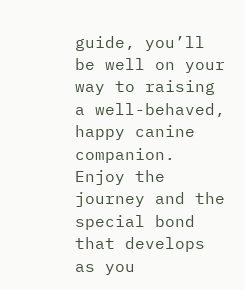guide, you’ll be well on your way to raising a well-behaved, happy canine companion. Enjoy the journey and the special bond that develops as you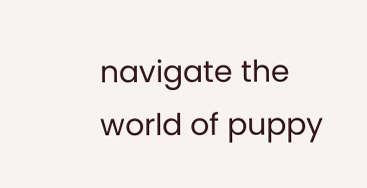navigate the world of puppy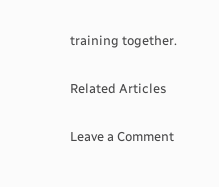training together.

Related Articles

Leave a Comment